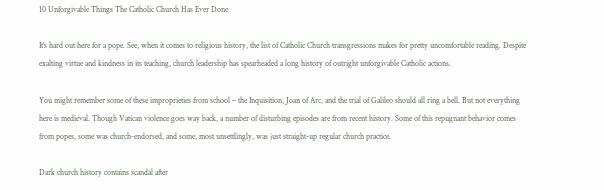10 Unforgivable Things The Catholic Church Has Ever Done

It’s hard out here for a pope. See, when it comes to religious history, the list of Catholic Church transgressions makes for pretty uncomfortable reading. Despite exalting virtue and kindness in its teaching, church leadership has spearheaded a long history of outright unforgivable Catholic actions.

You might remember some of these improprieties from school – the Inquisition, Joan of Arc, and the trial of Galileo should all ring a bell. But not everything here is medieval. Though Vatican violence goes way back, a number of disturbing episodes are from recent history. Some of this repugnant behavior comes from popes, some was church-endorsed, and some, most unsettlingly, was just straight-up regular church practice.

Dark church history contains scandal after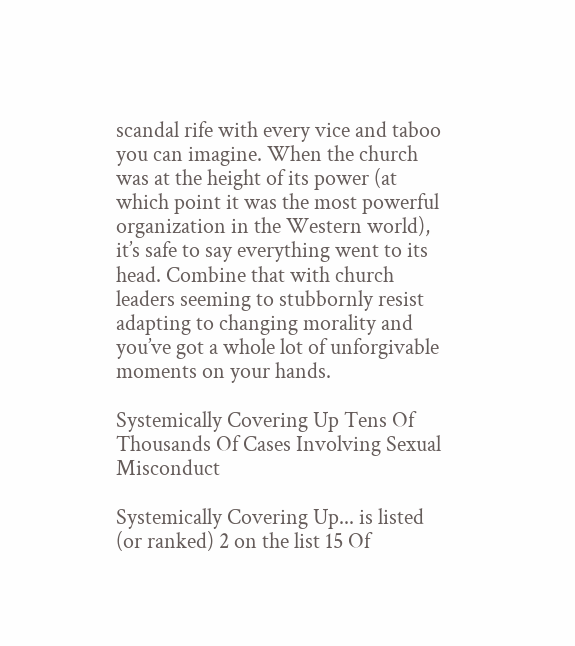scandal rife with every vice and taboo you can imagine. When the church was at the height of its power (at which point it was the most powerful organization in the Western world), it’s safe to say everything went to its head. Combine that with church leaders seeming to stubbornly resist adapting to changing morality and you’ve got a whole lot of unforgivable moments on your hands.

Systemically Covering Up Tens Of Thousands Of Cases Involving Sexual Misconduct

Systemically Covering Up... is listed (or ranked) 2 on the list 15 Of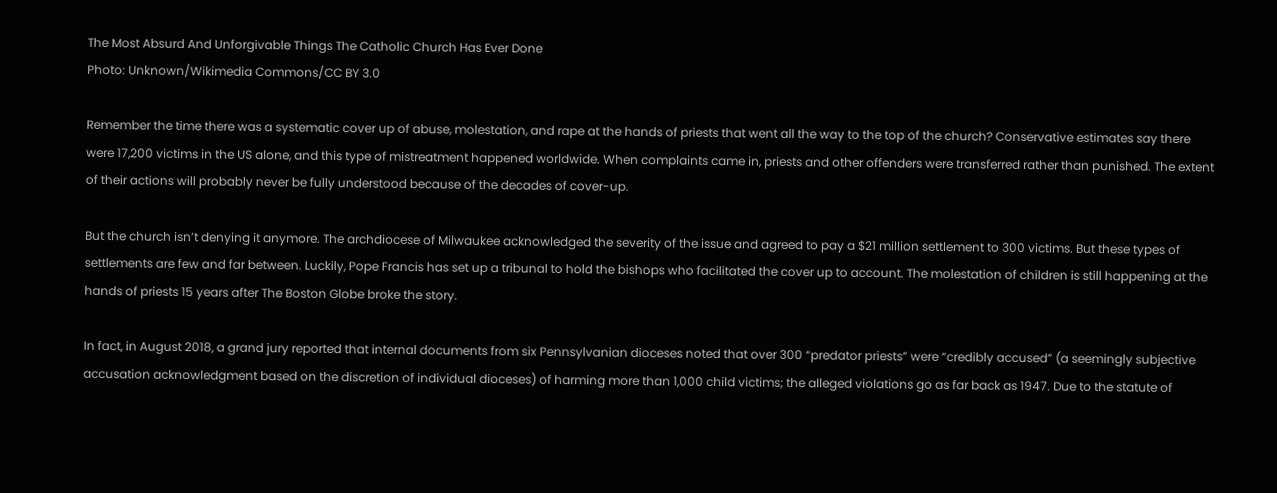The Most Absurd And Unforgivable Things The Catholic Church Has Ever Done
Photo: Unknown/Wikimedia Commons/CC BY 3.0

Remember the time there was a systematic cover up of abuse, molestation, and rape at the hands of priests that went all the way to the top of the church? Conservative estimates say there were 17,200 victims in the US alone, and this type of mistreatment happened worldwide. When complaints came in, priests and other offenders were transferred rather than punished. The extent of their actions will probably never be fully understood because of the decades of cover-up.

But the church isn’t denying it anymore. The archdiocese of Milwaukee acknowledged the severity of the issue and agreed to pay a $21 million settlement to 300 victims. But these types of settlements are few and far between. Luckily, Pope Francis has set up a tribunal to hold the bishops who facilitated the cover up to account. The molestation of children is still happening at the hands of priests 15 years after The Boston Globe broke the story.

In fact, in August 2018, a grand jury reported that internal documents from six Pennsylvanian dioceses noted that over 300 “predator priests” were “credibly accused” (a seemingly subjective accusation acknowledgment based on the discretion of individual dioceses) of harming more than 1,000 child victims; the alleged violations go as far back as 1947. Due to the statute of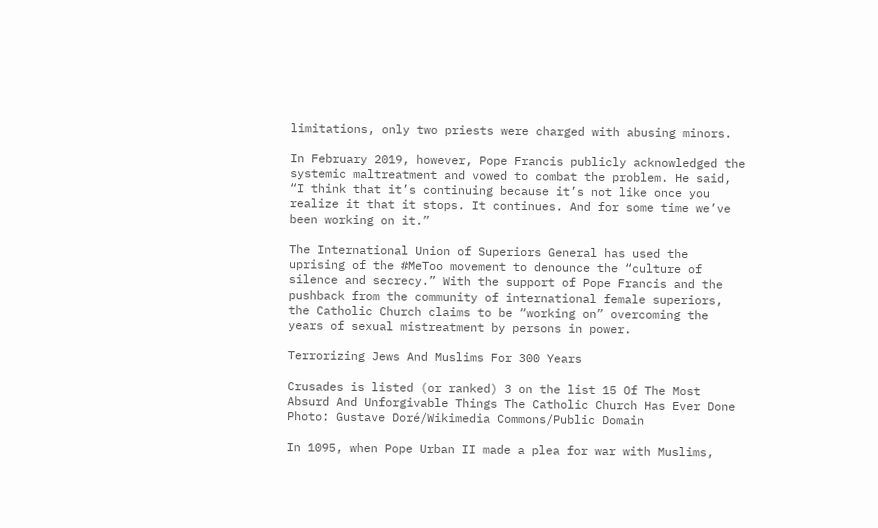limitations, only two priests were charged with abusing minors.

In February 2019, however, Pope Francis publicly acknowledged the systemic maltreatment and vowed to combat the problem. He said, “I think that it’s continuing because it’s not like once you realize it that it stops. It continues. And for some time we’ve been working on it.”

The International Union of Superiors General has used the uprising of the #MeToo movement to denounce the “culture of silence and secrecy.” With the support of Pope Francis and the pushback from the community of international female superiors, the Catholic Church claims to be “working on” overcoming the years of sexual mistreatment by persons in power.

Terrorizing Jews And Muslims For 300 Years

Crusades is listed (or ranked) 3 on the list 15 Of The Most Absurd And Unforgivable Things The Catholic Church Has Ever Done
Photo: Gustave Doré/Wikimedia Commons/Public Domain

In 1095, when Pope Urban II made a plea for war with Muslims,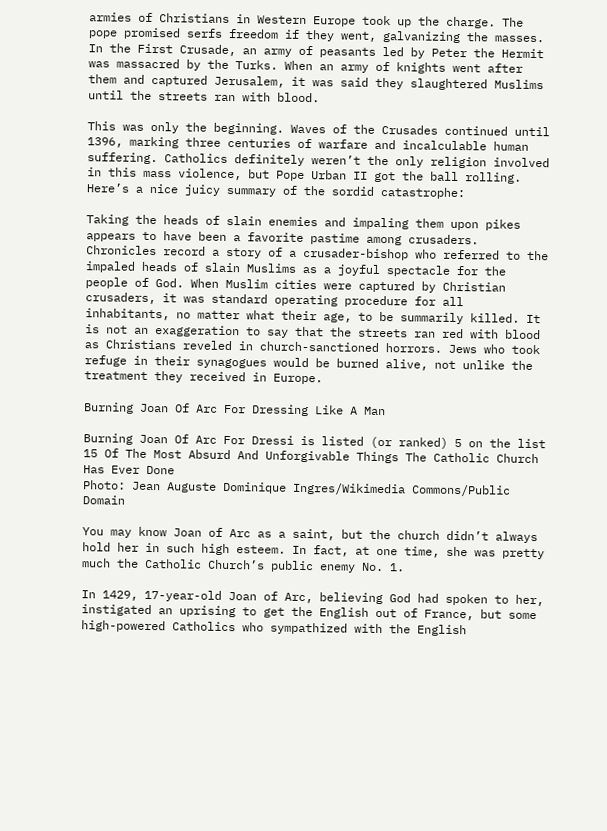armies of Christians in Western Europe took up the charge. The pope promised serfs freedom if they went, galvanizing the masses. In the First Crusade, an army of peasants led by Peter the Hermit was massacred by the Turks. When an army of knights went after them and captured Jerusalem, it was said they slaughtered Muslims until the streets ran with blood.

This was only the beginning. Waves of the Crusades continued until 1396, marking three centuries of warfare and incalculable human suffering. Catholics definitely weren’t the only religion involved in this mass violence, but Pope Urban II got the ball rolling. Here’s a nice juicy summary of the sordid catastrophe:

Taking the heads of slain enemies and impaling them upon pikes appears to have been a favorite pastime among crusaders. Chronicles record a story of a crusader-bishop who referred to the impaled heads of slain Muslims as a joyful spectacle for the people of God. When Muslim cities were captured by Christian crusaders, it was standard operating procedure for all inhabitants, no matter what their age, to be summarily killed. It is not an exaggeration to say that the streets ran red with blood as Christians reveled in church-sanctioned horrors. Jews who took refuge in their synagogues would be burned alive, not unlike the treatment they received in Europe.

Burning Joan Of Arc For Dressing Like A Man

Burning Joan Of Arc For Dressi is listed (or ranked) 5 on the list 15 Of The Most Absurd And Unforgivable Things The Catholic Church Has Ever Done
Photo: Jean Auguste Dominique Ingres/Wikimedia Commons/Public Domain

You may know Joan of Arc as a saint, but the church didn’t always hold her in such high esteem. In fact, at one time, she was pretty much the Catholic Church’s public enemy No. 1.

In 1429, 17-year-old Joan of Arc, believing God had spoken to her, instigated an uprising to get the English out of France, but some high-powered Catholics who sympathized with the English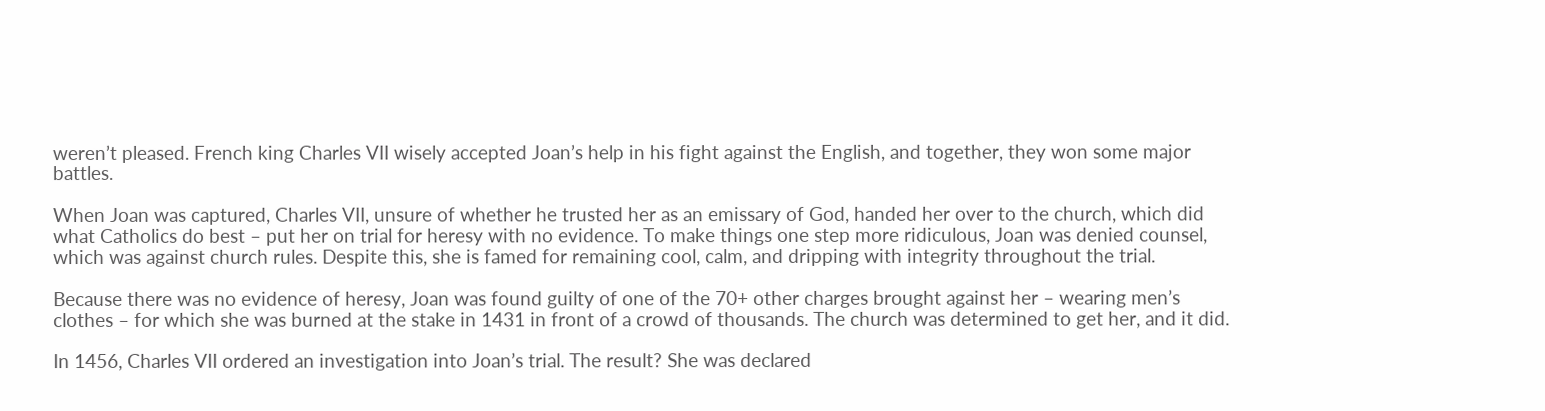weren’t pleased. French king Charles VII wisely accepted Joan’s help in his fight against the English, and together, they won some major battles.

When Joan was captured, Charles VII, unsure of whether he trusted her as an emissary of God, handed her over to the church, which did what Catholics do best – put her on trial for heresy with no evidence. To make things one step more ridiculous, Joan was denied counsel, which was against church rules. Despite this, she is famed for remaining cool, calm, and dripping with integrity throughout the trial.

Because there was no evidence of heresy, Joan was found guilty of one of the 70+ other charges brought against her – wearing men’s clothes – for which she was burned at the stake in 1431 in front of a crowd of thousands. The church was determined to get her, and it did.

In 1456, Charles VII ordered an investigation into Joan’s trial. The result? She was declared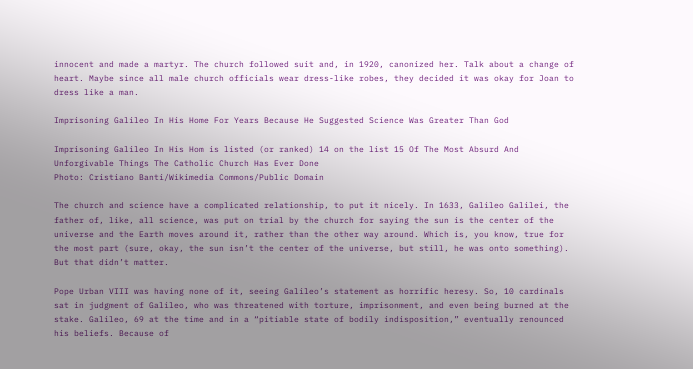innocent and made a martyr. The church followed suit and, in 1920, canonized her. Talk about a change of heart. Maybe since all male church officials wear dress-like robes, they decided it was okay for Joan to dress like a man.

Imprisoning Galileo In His Home For Years Because He Suggested Science Was Greater Than God

Imprisoning Galileo In His Hom is listed (or ranked) 14 on the list 15 Of The Most Absurd And Unforgivable Things The Catholic Church Has Ever Done
Photo: Cristiano Banti/Wikimedia Commons/Public Domain

The church and science have a complicated relationship, to put it nicely. In 1633, Galileo Galilei, the father of, like, all science, was put on trial by the church for saying the sun is the center of the universe and the Earth moves around it, rather than the other way around. Which is, you know, true for the most part (sure, okay, the sun isn’t the center of the universe, but still, he was onto something). But that didn’t matter.

Pope Urban VIII was having none of it, seeing Galileo’s statement as horrific heresy. So, 10 cardinals sat in judgment of Galileo, who was threatened with torture, imprisonment, and even being burned at the stake. Galileo, 69 at the time and in a “pitiable state of bodily indisposition,” eventually renounced his beliefs. Because of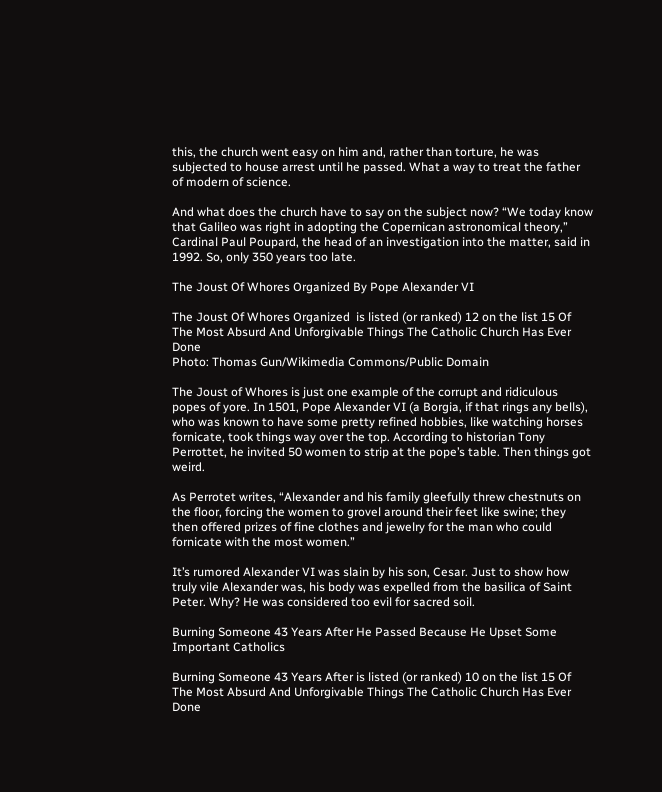this, the church went easy on him and, rather than torture, he was subjected to house arrest until he passed. What a way to treat the father of modern of science.

And what does the church have to say on the subject now? “We today know that Galileo was right in adopting the Copernican astronomical theory,” Cardinal Paul Poupard, the head of an investigation into the matter, said in 1992. So, only 350 years too late.

The Joust Of Whores Organized By Pope Alexander VI

The Joust Of Whores Organized  is listed (or ranked) 12 on the list 15 Of The Most Absurd And Unforgivable Things The Catholic Church Has Ever Done
Photo: Thomas Gun/Wikimedia Commons/Public Domain

The Joust of Whores is just one example of the corrupt and ridiculous popes of yore. In 1501, Pope Alexander VI (a Borgia, if that rings any bells), who was known to have some pretty refined hobbies, like watching horses fornicate, took things way over the top. According to historian Tony Perrottet, he invited 50 women to strip at the pope’s table. Then things got weird.

As Perrotet writes, “Alexander and his family gleefully threw chestnuts on the floor, forcing the women to grovel around their feet like swine; they then offered prizes of fine clothes and jewelry for the man who could fornicate with the most women.”

It’s rumored Alexander VI was slain by his son, Cesar. Just to show how truly vile Alexander was, his body was expelled from the basilica of Saint Peter. Why? He was considered too evil for sacred soil.

Burning Someone 43 Years After He Passed Because He Upset Some Important Catholics

Burning Someone 43 Years After is listed (or ranked) 10 on the list 15 Of The Most Absurd And Unforgivable Things The Catholic Church Has Ever Done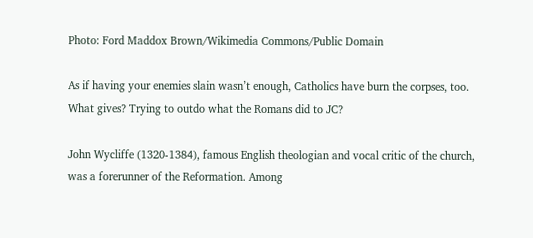Photo: Ford Maddox Brown/Wikimedia Commons/Public Domain

As if having your enemies slain wasn’t enough, Catholics have burn the corpses, too. What gives? Trying to outdo what the Romans did to JC?

John Wycliffe (1320-1384), famous English theologian and vocal critic of the church, was a forerunner of the Reformation. Among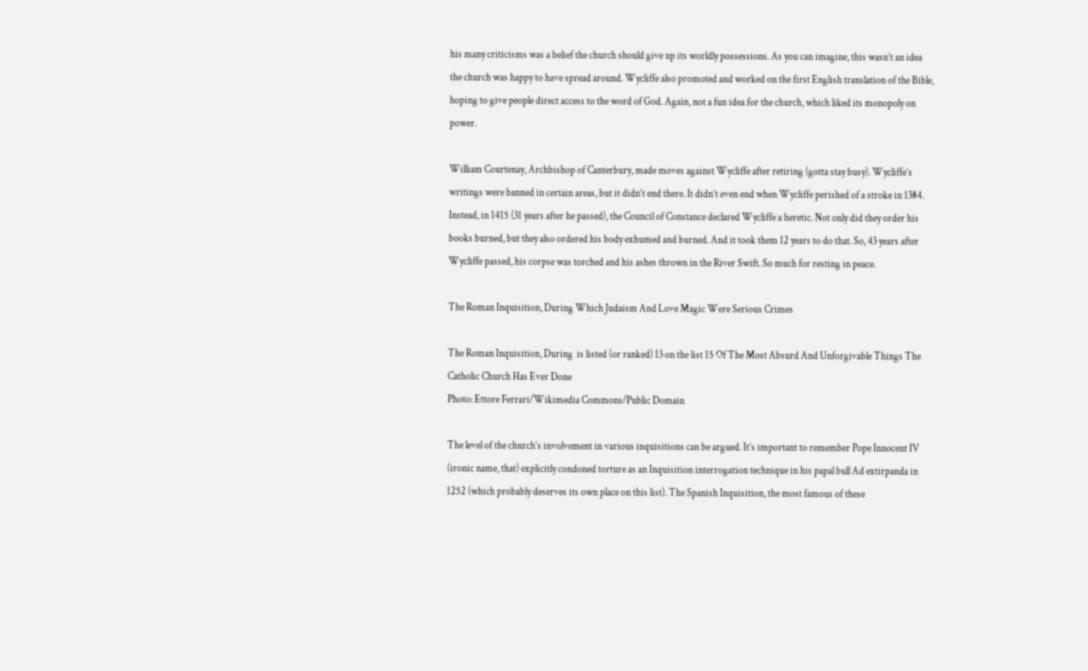his many criticisms was a belief the church should give up its worldly possessions. As you can imagine, this wasn’t an idea the church was happy to have spread around. Wycliffe also promoted and worked on the first English translation of the Bible, hoping to give people direct access to the word of God. Again, not a fun idea for the church, which liked its monopoly on power.

William Courtenay, Archbishop of Canterbury, made moves against Wycliffe after retiring (gotta stay busy). Wycliffe’s writings were banned in certain areas, but it didn’t end there. It didn’t even end when Wycliffe perished of a stroke in 1384. Instead, in 1415 (31 years after he passed), the Council of Constance declared Wycliffe a heretic. Not only did they order his books burned, but they also ordered his body exhumed and burned. And it took them 12 years to do that. So, 43 years after Wycliffe passed, his corpse was torched and his ashes thrown in the River Swift. So much for resting in peace.

The Roman Inquisition, During Which Judaism And Love Magic Were Serious Crimes

The Roman Inquisition, During  is listed (or ranked) 13 on the list 15 Of The Most Absurd And Unforgivable Things The Catholic Church Has Ever Done
Photo: Ettore Ferrari/Wikimedia Commons/Public Domain

The level of the church’s involvement in various inquisitions can be argued. It’s important to remember Pope Innocent IV (ironic name, that) explicitly condoned torture as an Inquisition interrogation technique in his papal bull Ad extirpanda in 1252 (which probably deserves its own place on this list). The Spanish Inquisition, the most famous of these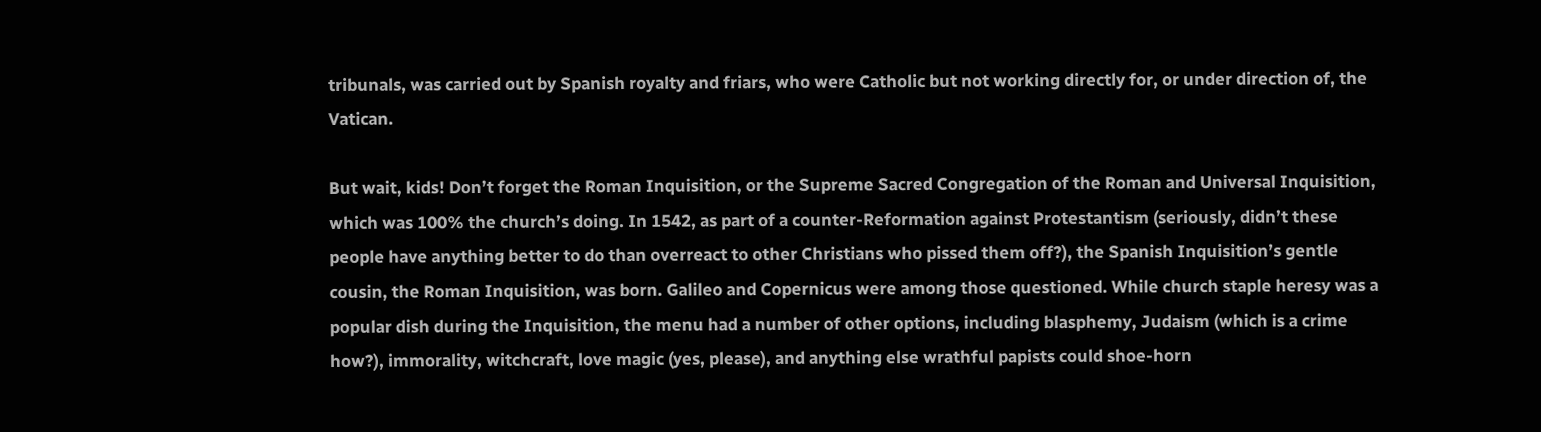tribunals, was carried out by Spanish royalty and friars, who were Catholic but not working directly for, or under direction of, the Vatican.

But wait, kids! Don’t forget the Roman Inquisition, or the Supreme Sacred Congregation of the Roman and Universal Inquisition, which was 100% the church’s doing. In 1542, as part of a counter-Reformation against Protestantism (seriously, didn’t these people have anything better to do than overreact to other Christians who pissed them off?), the Spanish Inquisition’s gentle cousin, the Roman Inquisition, was born. Galileo and Copernicus were among those questioned. While church staple heresy was a popular dish during the Inquisition, the menu had a number of other options, including blasphemy, Judaism (which is a crime how?), immorality, witchcraft, love magic (yes, please), and anything else wrathful papists could shoe-horn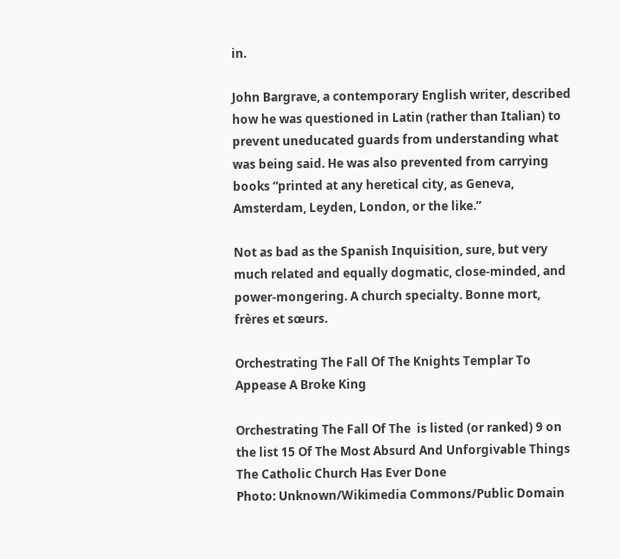in.

John Bargrave, a contemporary English writer, described how he was questioned in Latin (rather than Italian) to prevent uneducated guards from understanding what was being said. He was also prevented from carrying books “printed at any heretical city, as Geneva, Amsterdam, Leyden, London, or the like.”

Not as bad as the Spanish Inquisition, sure, but very much related and equally dogmatic, close-minded, and power-mongering. A church specialty. Bonne mort, frères et sœurs.

Orchestrating The Fall Of The Knights Templar To Appease A Broke King

Orchestrating The Fall Of The  is listed (or ranked) 9 on the list 15 Of The Most Absurd And Unforgivable Things The Catholic Church Has Ever Done
Photo: Unknown/Wikimedia Commons/Public Domain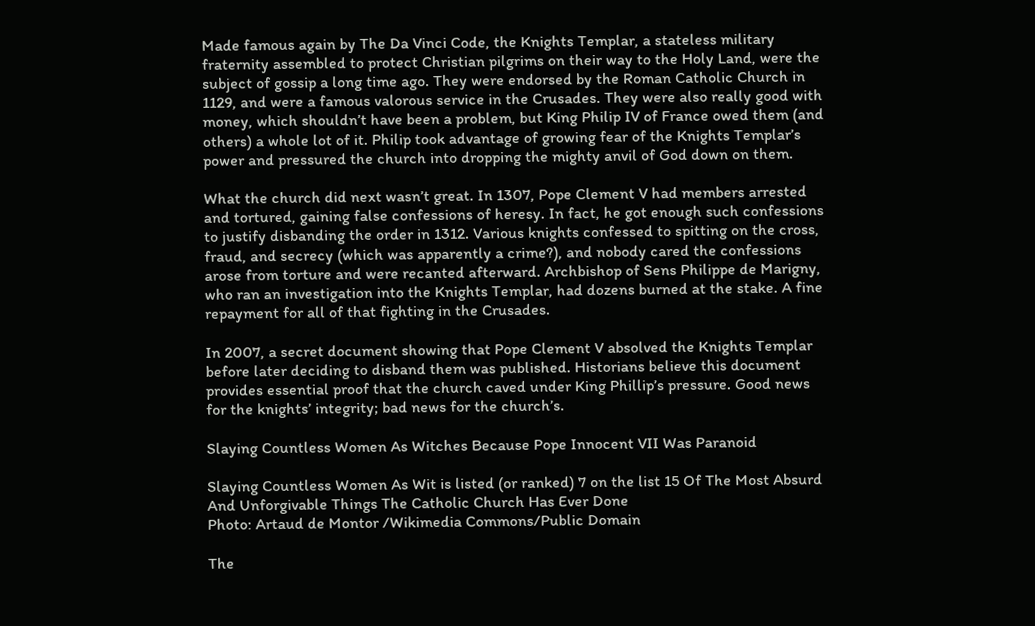Made famous again by The Da Vinci Code, the Knights Templar, a stateless military fraternity assembled to protect Christian pilgrims on their way to the Holy Land, were the subject of gossip a long time ago. They were endorsed by the Roman Catholic Church in 1129, and were a famous valorous service in the Crusades. They were also really good with money, which shouldn’t have been a problem, but King Philip IV of France owed them (and others) a whole lot of it. Philip took advantage of growing fear of the Knights Templar’s power and pressured the church into dropping the mighty anvil of God down on them.

What the church did next wasn’t great. In 1307, Pope Clement V had members arrested and tortured, gaining false confessions of heresy. In fact, he got enough such confessions to justify disbanding the order in 1312. Various knights confessed to spitting on the cross, fraud, and secrecy (which was apparently a crime?), and nobody cared the confessions arose from torture and were recanted afterward. Archbishop of Sens Philippe de Marigny, who ran an investigation into the Knights Templar, had dozens burned at the stake. A fine repayment for all of that fighting in the Crusades.

In 2007, a secret document showing that Pope Clement V absolved the Knights Templar before later deciding to disband them was published. Historians believe this document provides essential proof that the church caved under King Phillip’s pressure. Good news for the knights’ integrity; bad news for the church’s.

Slaying Countless Women As Witches Because Pope Innocent VII Was Paranoid

Slaying Countless Women As Wit is listed (or ranked) 7 on the list 15 Of The Most Absurd And Unforgivable Things The Catholic Church Has Ever Done
Photo: Artaud de Montor /Wikimedia Commons/Public Domain

The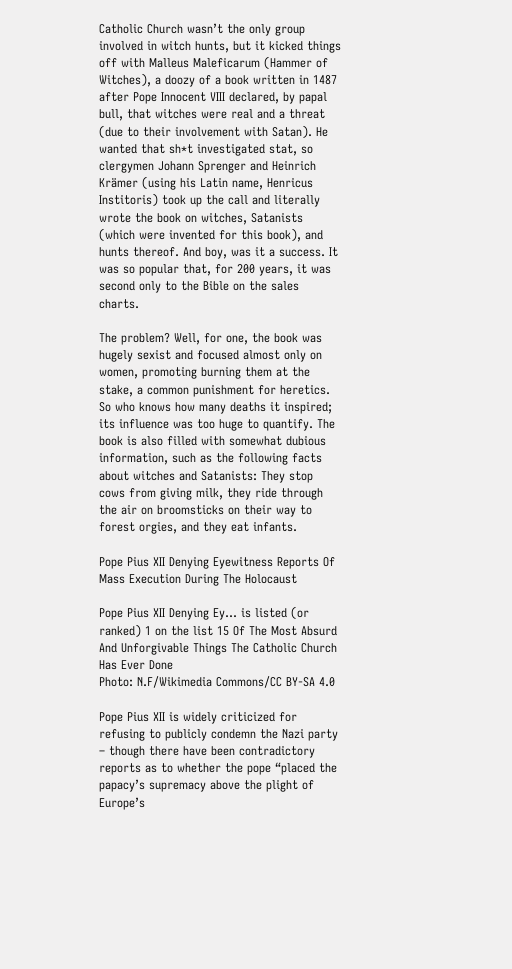Catholic Church wasn’t the only group involved in witch hunts, but it kicked things off with Malleus Maleficarum (Hammer of Witches), a doozy of a book written in 1487 after Pope Innocent VIII declared, by papal bull, that witches were real and a threat (due to their involvement with Satan). He wanted that sh*t investigated stat, so clergymen Johann Sprenger and Heinrich Krämer (using his Latin name, Henricus Institoris) took up the call and literally wrote the book on witches, Satanists (which were invented for this book), and hunts thereof. And boy, was it a success. It was so popular that, for 200 years, it was second only to the Bible on the sales charts.

The problem? Well, for one, the book was hugely sexist and focused almost only on women, promoting burning them at the stake, a common punishment for heretics. So who knows how many deaths it inspired; its influence was too huge to quantify. The book is also filled with somewhat dubious information, such as the following facts about witches and Satanists: They stop cows from giving milk, they ride through the air on broomsticks on their way to forest orgies, and they eat infants.

Pope Pius XII Denying Eyewitness Reports Of Mass Execution During The Holocaust

Pope Pius XII Denying Ey... is listed (or ranked) 1 on the list 15 Of The Most Absurd And Unforgivable Things The Catholic Church Has Ever Done
Photo: N.F/Wikimedia Commons/CC BY-SA 4.0

Pope Pius XII is widely criticized for refusing to publicly condemn the Nazi party – though there have been contradictory reports as to whether the pope “placed the papacy’s supremacy above the plight of Europe’s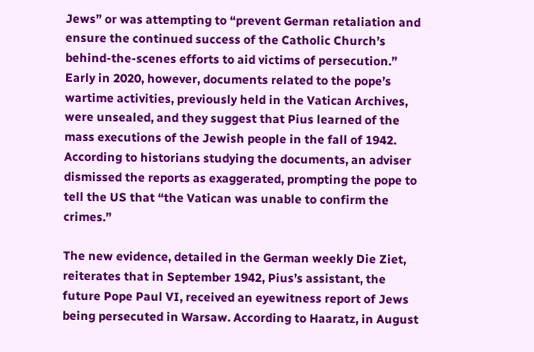Jews” or was attempting to “prevent German retaliation and ensure the continued success of the Catholic Church’s behind-the-scenes efforts to aid victims of persecution.” Early in 2020, however, documents related to the pope’s wartime activities, previously held in the Vatican Archives, were unsealed, and they suggest that Pius learned of the mass executions of the Jewish people in the fall of 1942. According to historians studying the documents, an adviser dismissed the reports as exaggerated, prompting the pope to tell the US that “the Vatican was unable to confirm the crimes.”

The new evidence, detailed in the German weekly Die Ziet, reiterates that in September 1942, Pius’s assistant, the future Pope Paul VI, received an eyewitness report of Jews being persecuted in Warsaw. According to Haaratz, in August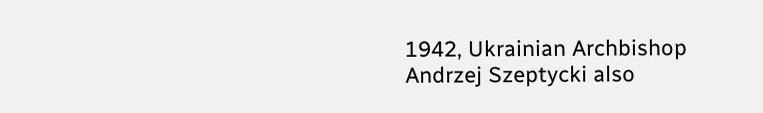1942, Ukrainian Archbishop Andrzej Szeptycki also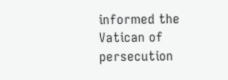informed the Vatican of persecution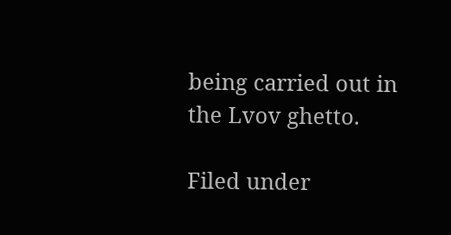being carried out in the Lvov ghetto.

Filed under